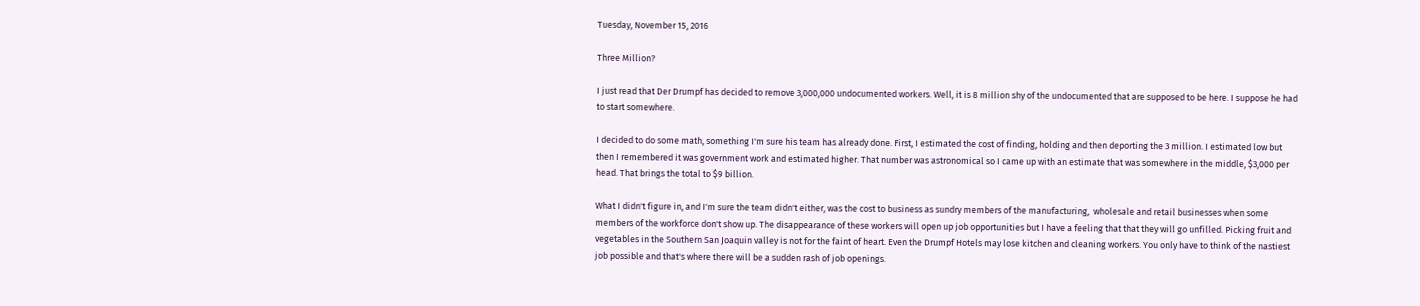Tuesday, November 15, 2016

Three Million?

I just read that Der Drumpf has decided to remove 3,000,000 undocumented workers. Well, it is 8 million shy of the undocumented that are supposed to be here. I suppose he had to start somewhere.

I decided to do some math, something I'm sure his team has already done. First, I estimated the cost of finding, holding and then deporting the 3 million. I estimated low but then I remembered it was government work and estimated higher. That number was astronomical so I came up with an estimate that was somewhere in the middle, $3,000 per head. That brings the total to $9 billion.

What I didn't figure in, and I'm sure the team didn't either, was the cost to business as sundry members of the manufacturing,  wholesale and retail businesses when some members of the workforce don't show up. The disappearance of these workers will open up job opportunities but I have a feeling that that they will go unfilled. Picking fruit and vegetables in the Southern San Joaquin valley is not for the faint of heart. Even the Drumpf Hotels may lose kitchen and cleaning workers. You only have to think of the nastiest job possible and that's where there will be a sudden rash of job openings.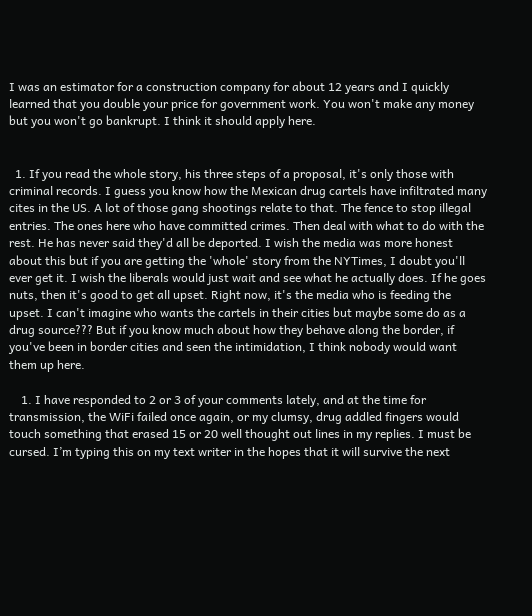I was an estimator for a construction company for about 12 years and I quickly learned that you double your price for government work. You won't make any money but you won't go bankrupt. I think it should apply here.


  1. If you read the whole story, his three steps of a proposal, it's only those with criminal records. I guess you know how the Mexican drug cartels have infiltrated many cites in the US. A lot of those gang shootings relate to that. The fence to stop illegal entries. The ones here who have committed crimes. Then deal with what to do with the rest. He has never said they'd all be deported. I wish the media was more honest about this but if you are getting the 'whole' story from the NYTimes, I doubt you'll ever get it. I wish the liberals would just wait and see what he actually does. If he goes nuts, then it's good to get all upset. Right now, it's the media who is feeding the upset. I can't imagine who wants the cartels in their cities but maybe some do as a drug source??? But if you know much about how they behave along the border, if you've been in border cities and seen the intimidation, I think nobody would want them up here.

    1. I have responded to 2 or 3 of your comments lately, and at the time for transmission, the WiFi failed once again, or my clumsy, drug addled fingers would touch something that erased 15 or 20 well thought out lines in my replies. I must be cursed. I’m typing this on my text writer in the hopes that it will survive the next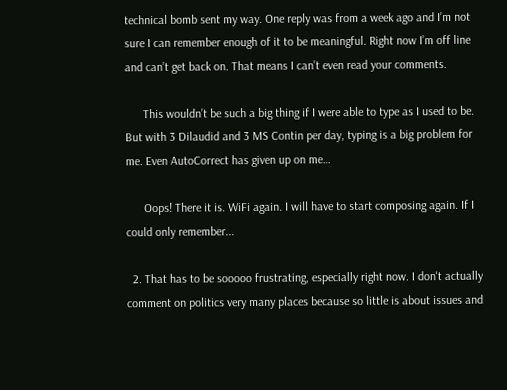technical bomb sent my way. One reply was from a week ago and I’m not sure I can remember enough of it to be meaningful. Right now I’m off line and can’t get back on. That means I can’t even read your comments.

      This wouldn’t be such a big thing if I were able to type as I used to be. But with 3 Dilaudid and 3 MS Contin per day, typing is a big problem for me. Even AutoCorrect has given up on me…

      Oops! There it is. WiFi again. I will have to start composing again. If I could only remember...

  2. That has to be sooooo frustrating, especially right now. I don't actually comment on politics very many places because so little is about issues and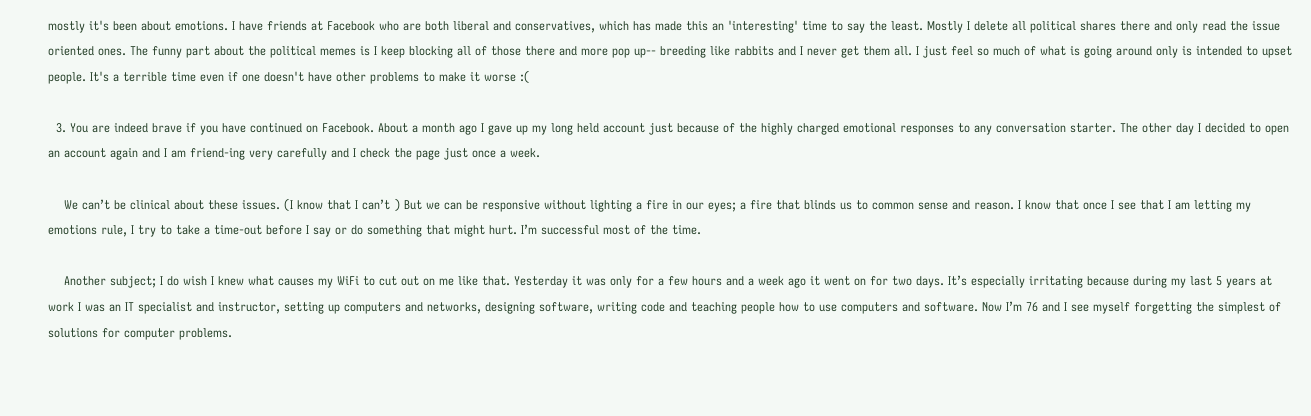mostly it's been about emotions. I have friends at Facebook who are both liberal and conservatives, which has made this an 'interesting' time to say the least. Mostly I delete all political shares there and only read the issue oriented ones. The funny part about the political memes is I keep blocking all of those there and more pop up-- breeding like rabbits and I never get them all. I just feel so much of what is going around only is intended to upset people. It's a terrible time even if one doesn't have other problems to make it worse :(

  3. You are indeed brave if you have continued on Facebook. About a month ago I gave up my long held account just because of the highly charged emotional responses to any conversation starter. The other day I decided to open an account again and I am friend-ing very carefully and I check the page just once a week.

    We can’t be clinical about these issues. (I know that I can’t ) But we can be responsive without lighting a fire in our eyes; a fire that blinds us to common sense and reason. I know that once I see that I am letting my emotions rule, I try to take a time-out before I say or do something that might hurt. I’m successful most of the time.

    Another subject; I do wish I knew what causes my WiFi to cut out on me like that. Yesterday it was only for a few hours and a week ago it went on for two days. It’s especially irritating because during my last 5 years at work I was an IT specialist and instructor, setting up computers and networks, designing software, writing code and teaching people how to use computers and software. Now I’m 76 and I see myself forgetting the simplest of solutions for computer problems.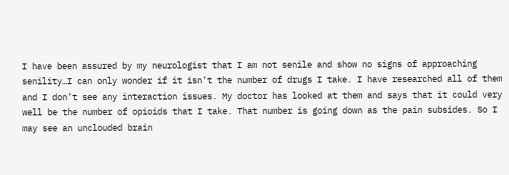I have been assured by my neurologist that I am not senile and show no signs of approaching senility…I can only wonder if it isn’t the number of drugs I take. I have researched all of them and I don’t see any interaction issues. My doctor has looked at them and says that it could very well be the number of opioids that I take. That number is going down as the pain subsides. So I may see an unclouded brain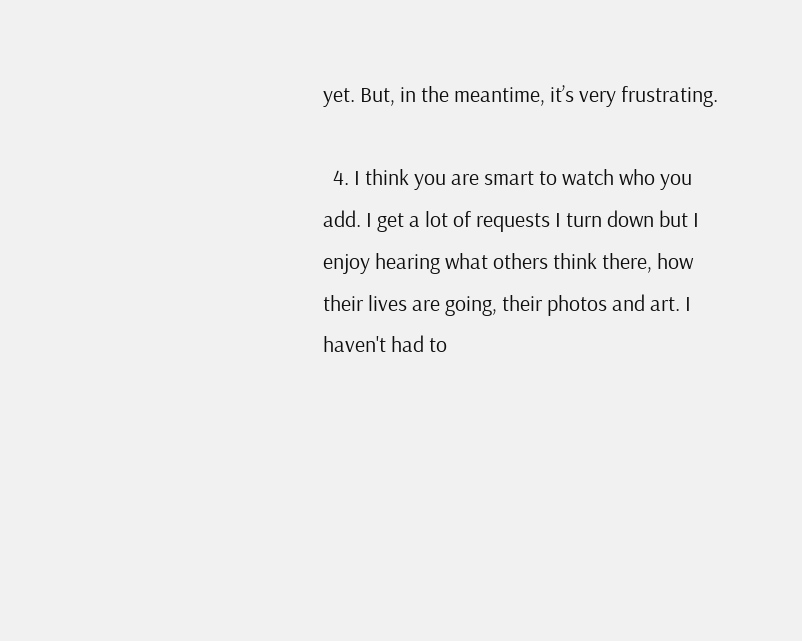yet. But, in the meantime, it’s very frustrating.

  4. I think you are smart to watch who you add. I get a lot of requests I turn down but I enjoy hearing what others think there, how their lives are going, their photos and art. I haven't had to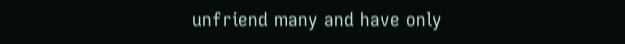unfriend many and have only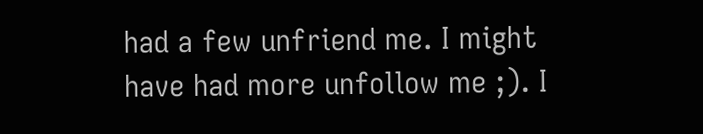had a few unfriend me. I might have had more unfollow me ;). I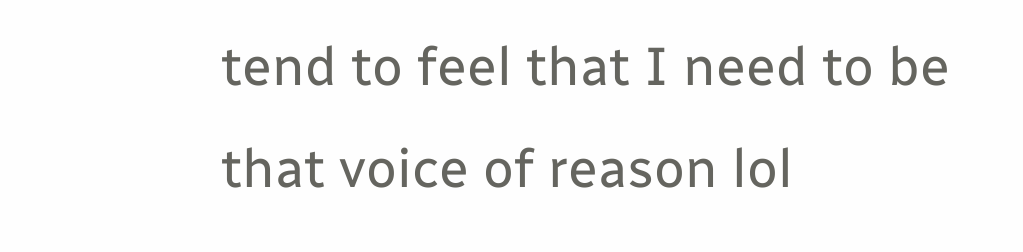tend to feel that I need to be that voice of reason lol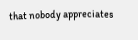that nobody appreciates